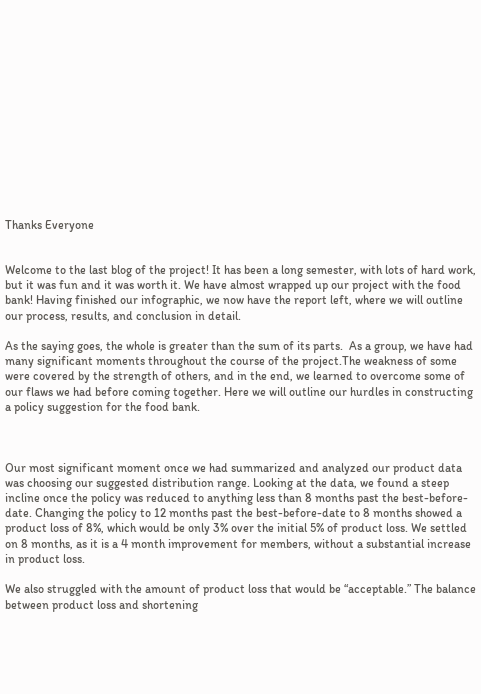Thanks Everyone


Welcome to the last blog of the project! It has been a long semester, with lots of hard work, but it was fun and it was worth it. We have almost wrapped up our project with the food bank! Having finished our infographic, we now have the report left, where we will outline our process, results, and conclusion in detail.

As the saying goes, the whole is greater than the sum of its parts.  As a group, we have had many significant moments throughout the course of the project.The weakness of some were covered by the strength of others, and in the end, we learned to overcome some of our flaws we had before coming together. Here we will outline our hurdles in constructing a policy suggestion for the food bank.



Our most significant moment once we had summarized and analyzed our product data was choosing our suggested distribution range. Looking at the data, we found a steep incline once the policy was reduced to anything less than 8 months past the best-before-date. Changing the policy to 12 months past the best-before-date to 8 months showed a product loss of 8%, which would be only 3% over the initial 5% of product loss. We settled on 8 months, as it is a 4 month improvement for members, without a substantial increase in product loss.

We also struggled with the amount of product loss that would be “acceptable.” The balance between product loss and shortening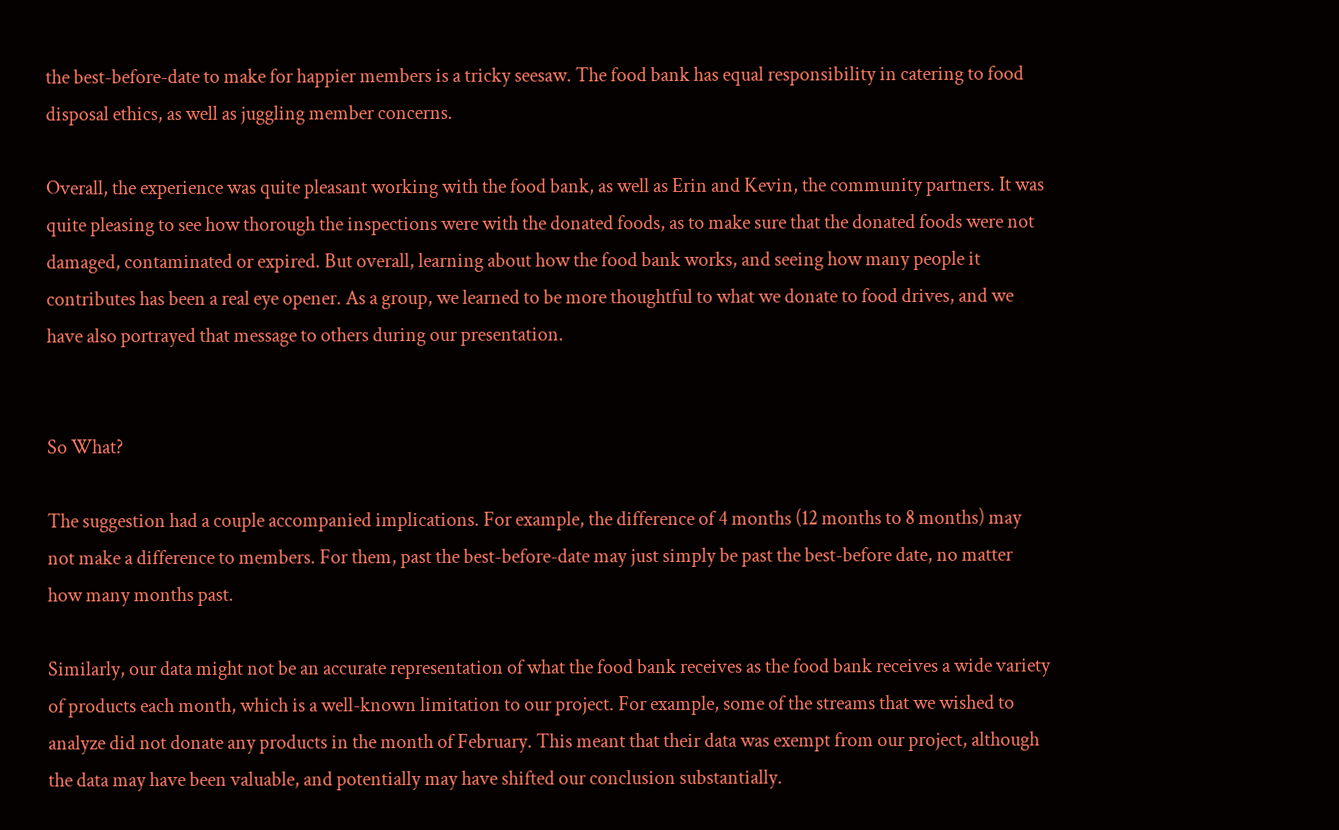the best-before-date to make for happier members is a tricky seesaw. The food bank has equal responsibility in catering to food disposal ethics, as well as juggling member concerns.

Overall, the experience was quite pleasant working with the food bank, as well as Erin and Kevin, the community partners. It was quite pleasing to see how thorough the inspections were with the donated foods, as to make sure that the donated foods were not damaged, contaminated or expired. But overall, learning about how the food bank works, and seeing how many people it contributes has been a real eye opener. As a group, we learned to be more thoughtful to what we donate to food drives, and we have also portrayed that message to others during our presentation.


So What?

The suggestion had a couple accompanied implications. For example, the difference of 4 months (12 months to 8 months) may not make a difference to members. For them, past the best-before-date may just simply be past the best-before date, no matter how many months past.

Similarly, our data might not be an accurate representation of what the food bank receives as the food bank receives a wide variety of products each month, which is a well-known limitation to our project. For example, some of the streams that we wished to analyze did not donate any products in the month of February. This meant that their data was exempt from our project, although the data may have been valuable, and potentially may have shifted our conclusion substantially.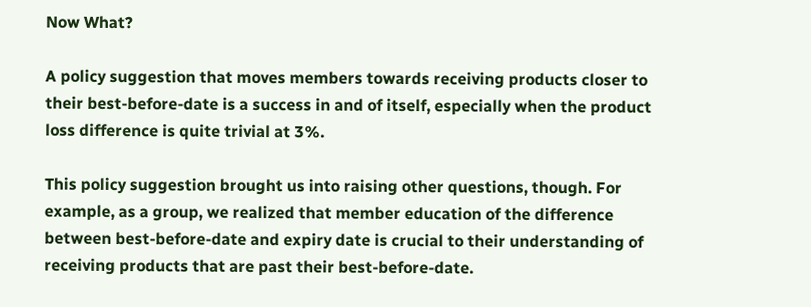Now What?

A policy suggestion that moves members towards receiving products closer to their best-before-date is a success in and of itself, especially when the product loss difference is quite trivial at 3%.

This policy suggestion brought us into raising other questions, though. For example, as a group, we realized that member education of the difference between best-before-date and expiry date is crucial to their understanding of receiving products that are past their best-before-date.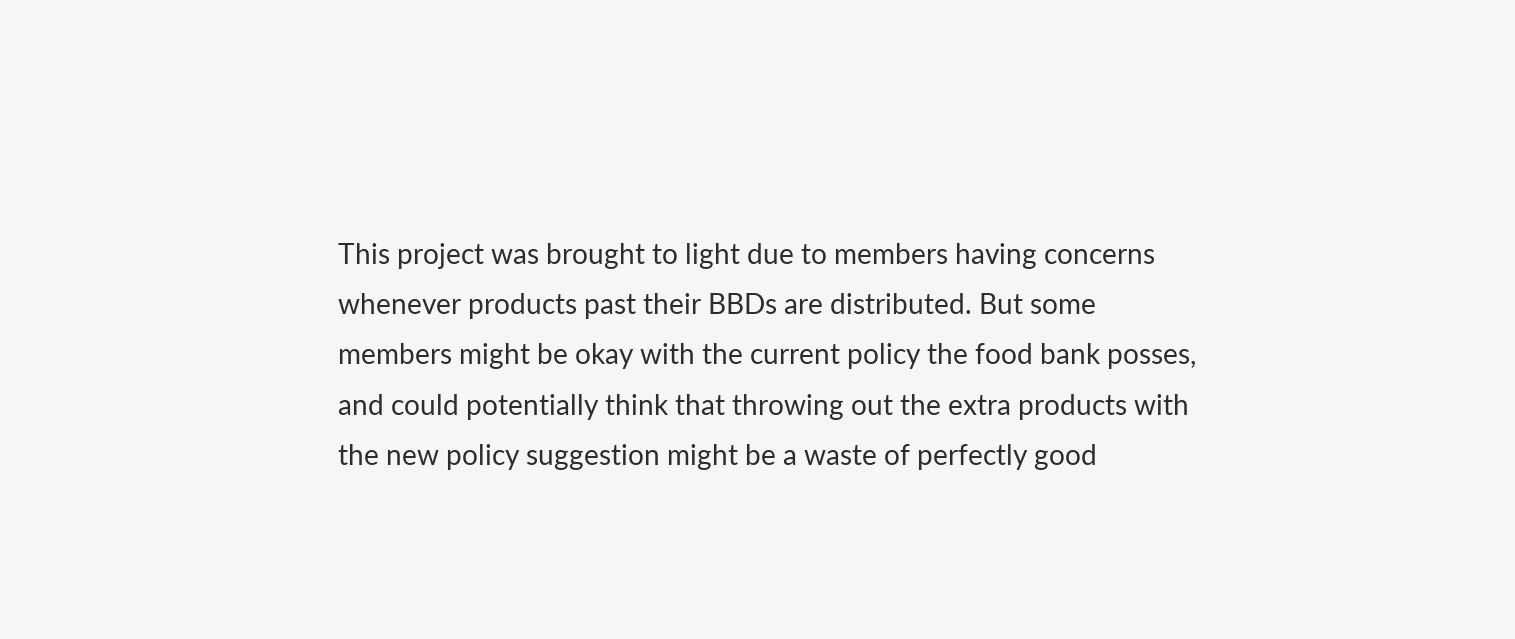This project was brought to light due to members having concerns whenever products past their BBDs are distributed. But some members might be okay with the current policy the food bank posses, and could potentially think that throwing out the extra products with the new policy suggestion might be a waste of perfectly good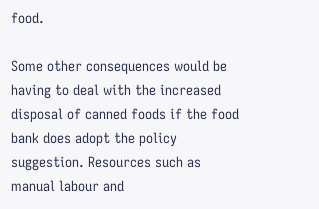food.

Some other consequences would be having to deal with the increased disposal of canned foods if the food bank does adopt the policy suggestion. Resources such as manual labour and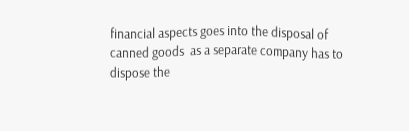financial aspects goes into the disposal of canned goods  as a separate company has to dispose the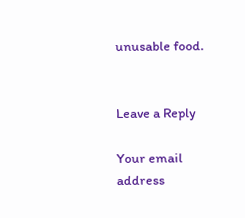unusable food.


Leave a Reply

Your email address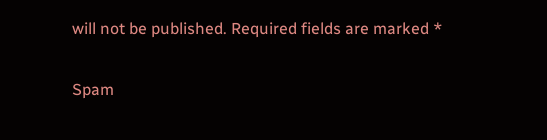will not be published. Required fields are marked *

Spam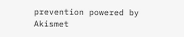prevention powered by Akismet